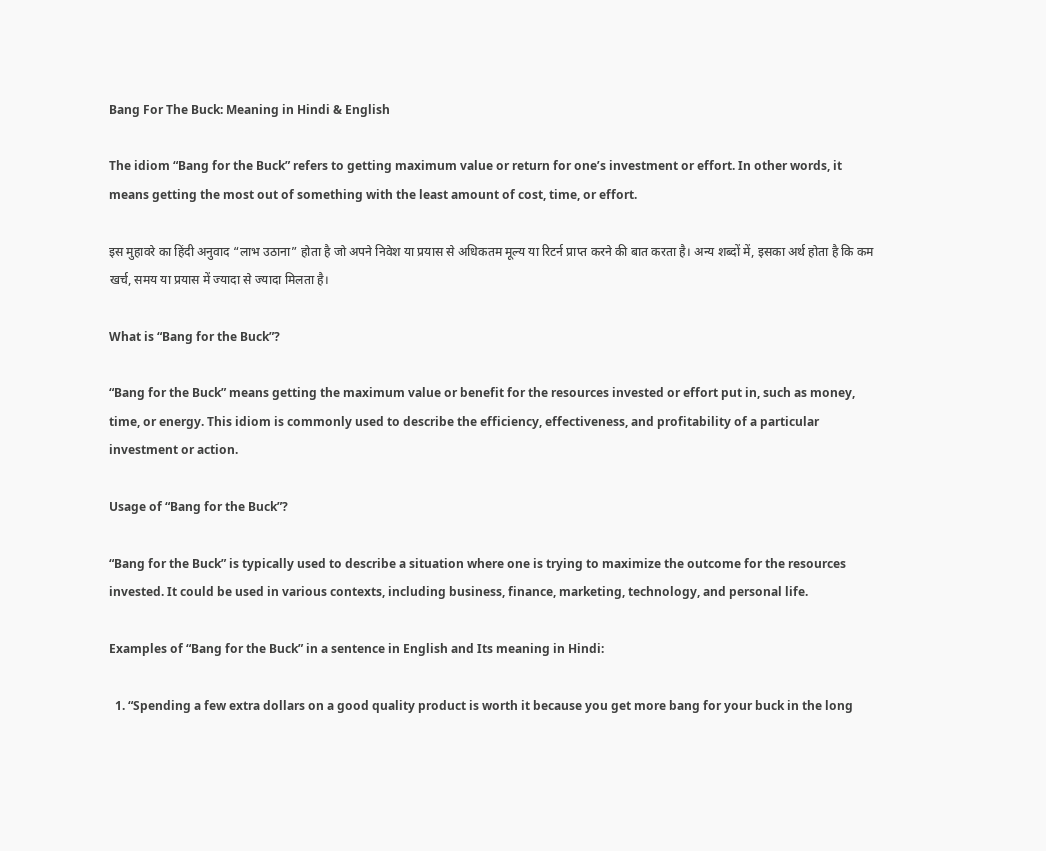Bang For The Buck: Meaning in Hindi & English

The idiom “Bang for the Buck” refers to getting maximum value or return for one’s investment or effort. In other words, it means getting the most out of something with the least amount of cost, time, or effort.

इस मुहावरे का हिंदी अनुवाद “लाभ उठाना” होता है जो अपने निवेश या प्रयास से अधिकतम मूल्य या रिटर्न प्राप्त करने की बात करता है। अन्य शब्दों में, इसका अर्थ होता है कि कम खर्च, समय या प्रयास में ज्यादा से ज्यादा मिलता है।

What is “Bang for the Buck”?

“Bang for the Buck” means getting the maximum value or benefit for the resources invested or effort put in, such as money, time, or energy. This idiom is commonly used to describe the efficiency, effectiveness, and profitability of a particular investment or action.

Usage of “Bang for the Buck”?

“Bang for the Buck” is typically used to describe a situation where one is trying to maximize the outcome for the resources invested. It could be used in various contexts, including business, finance, marketing, technology, and personal life.

Examples of “Bang for the Buck” in a sentence in English and Its meaning in Hindi:

  1. “Spending a few extra dollars on a good quality product is worth it because you get more bang for your buck in the long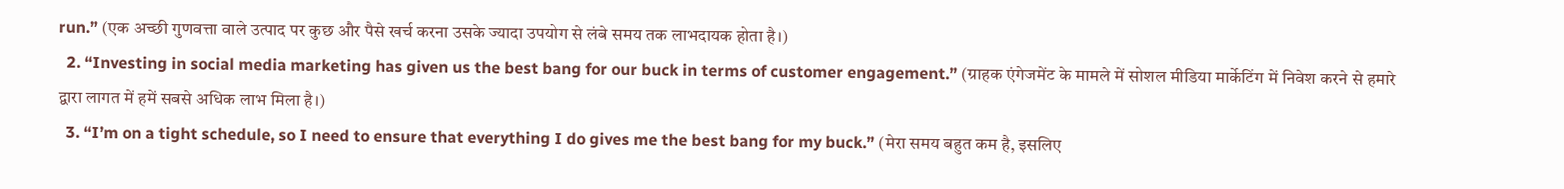run.” (एक अच्छी गुणवत्ता वाले उत्पाद पर कुछ और पैसे खर्च करना उसके ज्यादा उपयोग से लंबे समय तक लाभदायक होता है।)
  2. “Investing in social media marketing has given us the best bang for our buck in terms of customer engagement.” (ग्राहक एंगेजमेंट के मामले में सोशल मीडिया मार्केटिंग में निवेश करने से हमारे द्वारा लागत में हमें सबसे अधिक लाभ मिला है।)
  3. “I’m on a tight schedule, so I need to ensure that everything I do gives me the best bang for my buck.” (मेरा समय बहुत कम है, इसलिए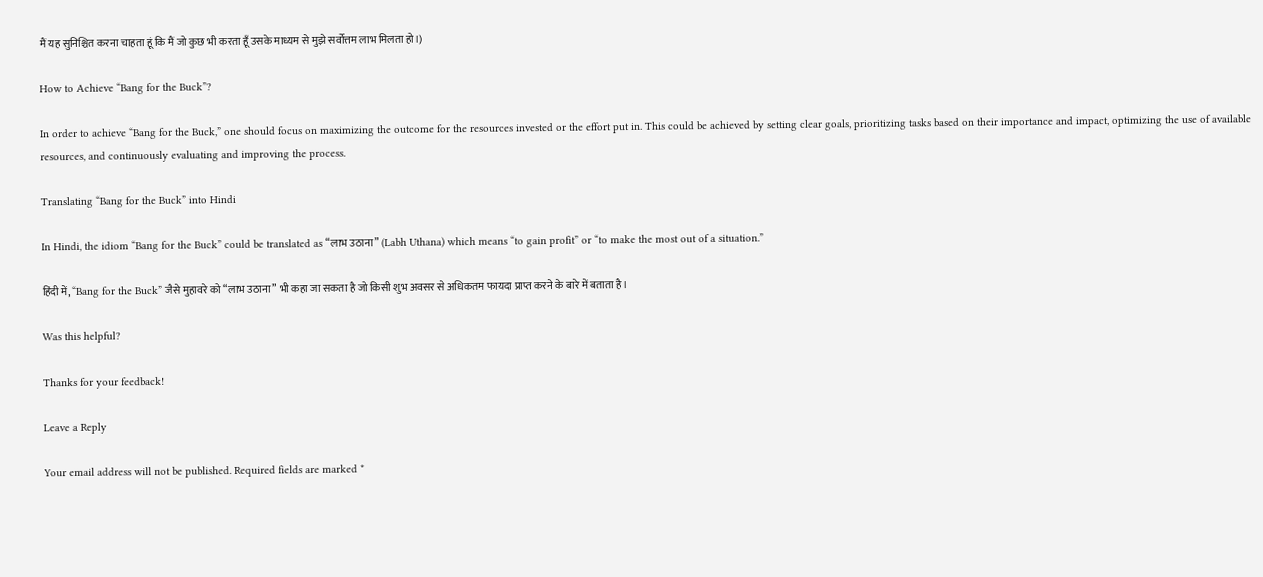मैं यह सुनिश्चित करना चाहता हूं कि मैं जो कुछ भी करता हूँ उसके माध्यम से मुझे सर्वोत्तम लाभ मिलता हो।)

How to Achieve “Bang for the Buck”?

In order to achieve “Bang for the Buck,” one should focus on maximizing the outcome for the resources invested or the effort put in. This could be achieved by setting clear goals, prioritizing tasks based on their importance and impact, optimizing the use of available resources, and continuously evaluating and improving the process.

Translating “Bang for the Buck” into Hindi

In Hindi, the idiom “Bang for the Buck” could be translated as “लाभ उठाना” (Labh Uthana) which means “to gain profit” or “to make the most out of a situation.”

हिंदी में, “Bang for the Buck” जैसे मुहावरे को “लाभ उठाना” भी कहा जा सकता है जो किसी शुभ अवसर से अधिकतम फायदा प्राप्त करने के बारे में बताता है।

Was this helpful?

Thanks for your feedback!

Leave a Reply

Your email address will not be published. Required fields are marked *